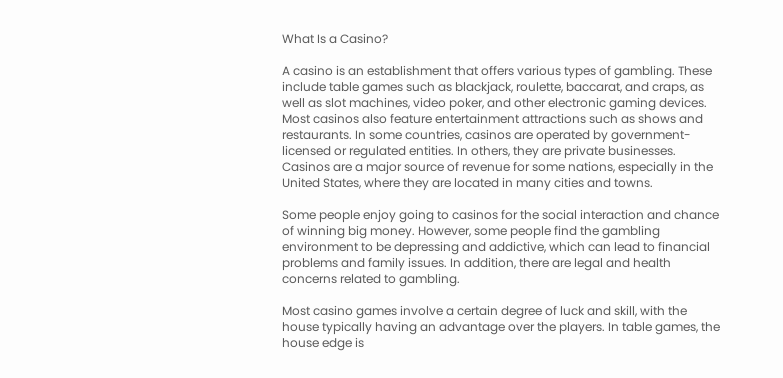What Is a Casino?

A casino is an establishment that offers various types of gambling. These include table games such as blackjack, roulette, baccarat, and craps, as well as slot machines, video poker, and other electronic gaming devices. Most casinos also feature entertainment attractions such as shows and restaurants. In some countries, casinos are operated by government-licensed or regulated entities. In others, they are private businesses. Casinos are a major source of revenue for some nations, especially in the United States, where they are located in many cities and towns.

Some people enjoy going to casinos for the social interaction and chance of winning big money. However, some people find the gambling environment to be depressing and addictive, which can lead to financial problems and family issues. In addition, there are legal and health concerns related to gambling.

Most casino games involve a certain degree of luck and skill, with the house typically having an advantage over the players. In table games, the house edge is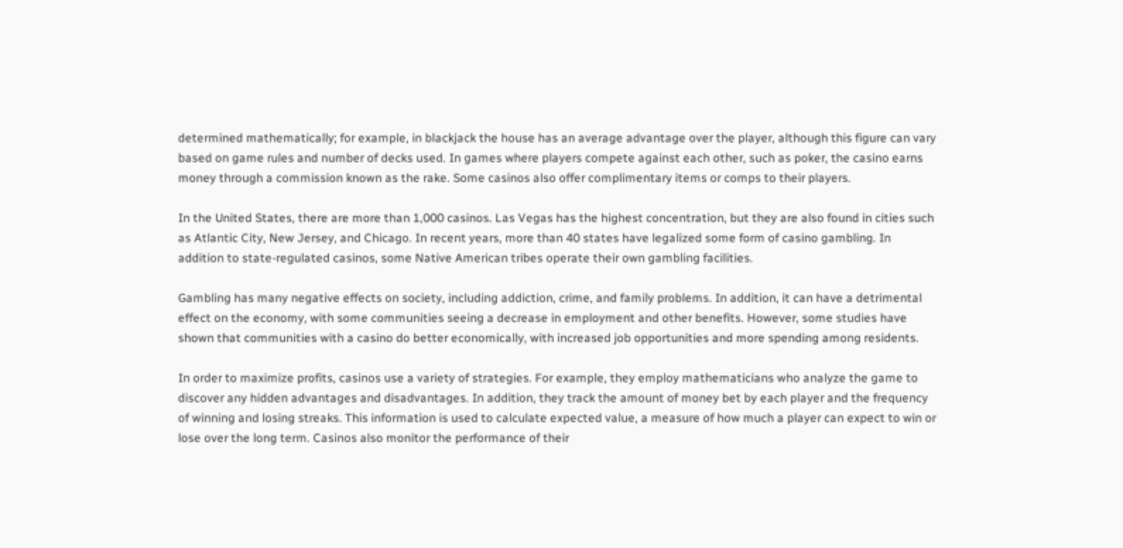determined mathematically; for example, in blackjack the house has an average advantage over the player, although this figure can vary based on game rules and number of decks used. In games where players compete against each other, such as poker, the casino earns money through a commission known as the rake. Some casinos also offer complimentary items or comps to their players.

In the United States, there are more than 1,000 casinos. Las Vegas has the highest concentration, but they are also found in cities such as Atlantic City, New Jersey, and Chicago. In recent years, more than 40 states have legalized some form of casino gambling. In addition to state-regulated casinos, some Native American tribes operate their own gambling facilities.

Gambling has many negative effects on society, including addiction, crime, and family problems. In addition, it can have a detrimental effect on the economy, with some communities seeing a decrease in employment and other benefits. However, some studies have shown that communities with a casino do better economically, with increased job opportunities and more spending among residents.

In order to maximize profits, casinos use a variety of strategies. For example, they employ mathematicians who analyze the game to discover any hidden advantages and disadvantages. In addition, they track the amount of money bet by each player and the frequency of winning and losing streaks. This information is used to calculate expected value, a measure of how much a player can expect to win or lose over the long term. Casinos also monitor the performance of their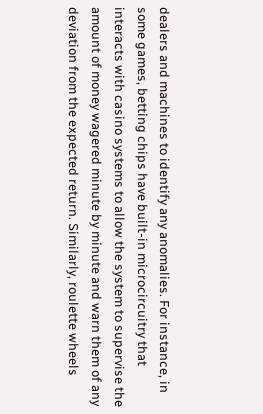dealers and machines to identify any anomalies. For instance, in some games, betting chips have built-in microcircuitry that interacts with casino systems to allow the system to supervise the amount of money wagered minute by minute and warn them of any deviation from the expected return. Similarly, roulette wheels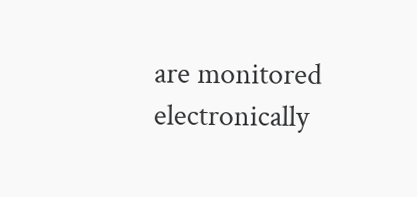are monitored electronically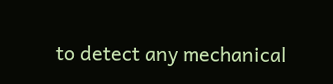to detect any mechanical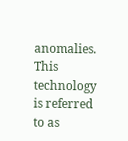anomalies. This technology is referred to as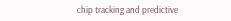chip tracking and predictive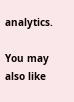analytics.

You may also like